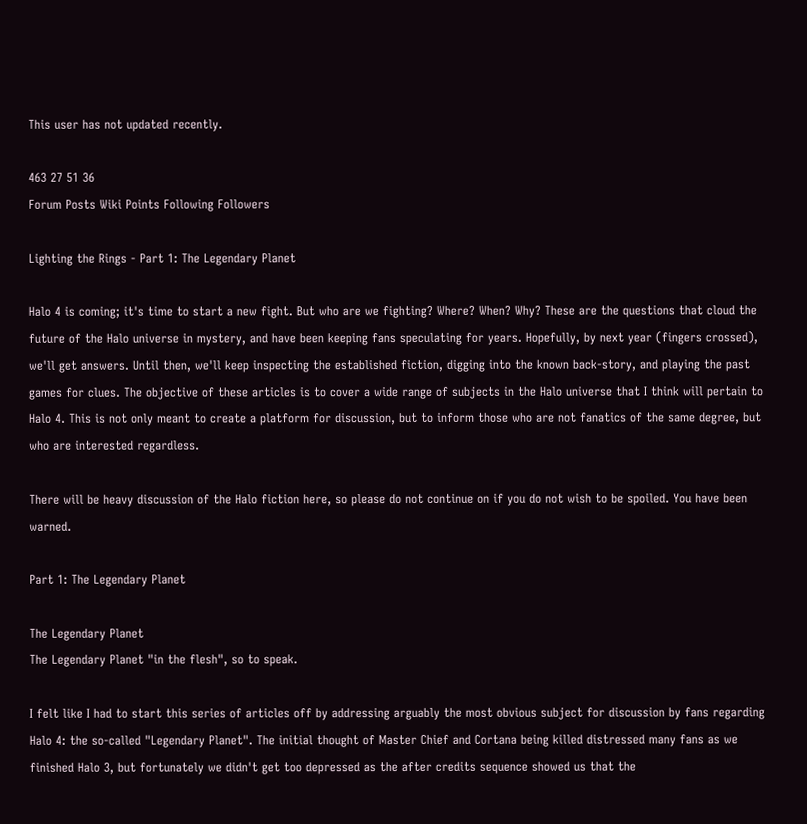This user has not updated recently.

463 27 51 36
Forum Posts Wiki Points Following Followers

Lighting the Rings - Part 1: The Legendary Planet

Halo 4 is coming; it's time to start a new fight. But who are we fighting? Where? When? Why? These are the questions that cloud the future of the Halo universe in mystery, and have been keeping fans speculating for years. Hopefully, by next year (fingers crossed), we'll get answers. Until then, we'll keep inspecting the established fiction, digging into the known back-story, and playing the past games for clues. The objective of these articles is to cover a wide range of subjects in the Halo universe that I think will pertain to Halo 4. This is not only meant to create a platform for discussion, but to inform those who are not fanatics of the same degree, but who are interested regardless.

There will be heavy discussion of the Halo fiction here, so please do not continue on if you do not wish to be spoiled. You have been warned.

Part 1: The Legendary Planet

The Legendary Planet
The Legendary Planet "in the flesh", so to speak.

I felt like I had to start this series of articles off by addressing arguably the most obvious subject for discussion by fans regarding Halo 4: the so-called "Legendary Planet". The initial thought of Master Chief and Cortana being killed distressed many fans as we finished Halo 3, but fortunately we didn't get too depressed as the after credits sequence showed us that the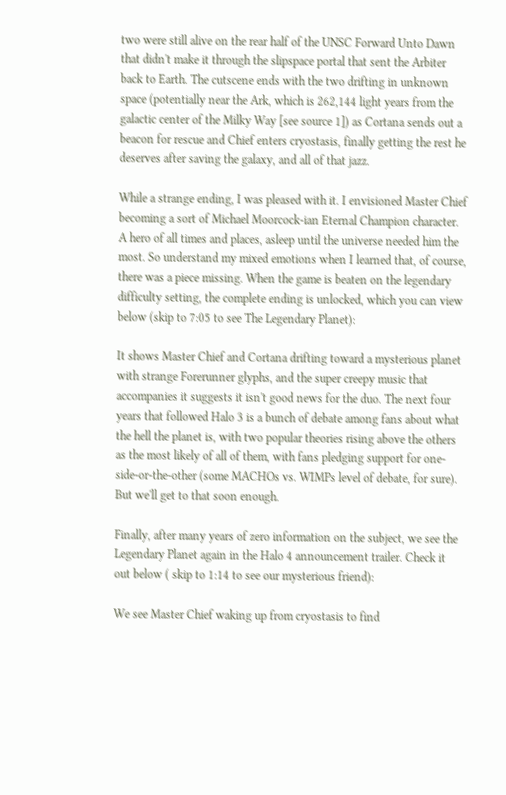two were still alive on the rear half of the UNSC Forward Unto Dawn that didn't make it through the slipspace portal that sent the Arbiter back to Earth. The cutscene ends with the two drifting in unknown space (potentially near the Ark, which is 262,144 light years from the galactic center of the Milky Way [see source 1]) as Cortana sends out a beacon for rescue and Chief enters cryostasis, finally getting the rest he deserves after saving the galaxy, and all of that jazz.

While a strange ending, I was pleased with it. I envisioned Master Chief becoming a sort of Michael Moorcock-ian Eternal Champion character. A hero of all times and places, asleep until the universe needed him the most. So understand my mixed emotions when I learned that, of course, there was a piece missing. When the game is beaten on the legendary difficulty setting, the complete ending is unlocked, which you can view below (skip to 7:05 to see The Legendary Planet):

It shows Master Chief and Cortana drifting toward a mysterious planet with strange Forerunner glyphs, and the super creepy music that accompanies it suggests it isn't good news for the duo. The next four years that followed Halo 3 is a bunch of debate among fans about what the hell the planet is, with two popular theories rising above the others as the most likely of all of them, with fans pledging support for one-side-or-the-other (some MACHOs vs. WIMPs level of debate, for sure). But we'll get to that soon enough.

Finally, after many years of zero information on the subject, we see the Legendary Planet again in the Halo 4 announcement trailer. Check it out below ( skip to 1:14 to see our mysterious friend):

We see Master Chief waking up from cryostasis to find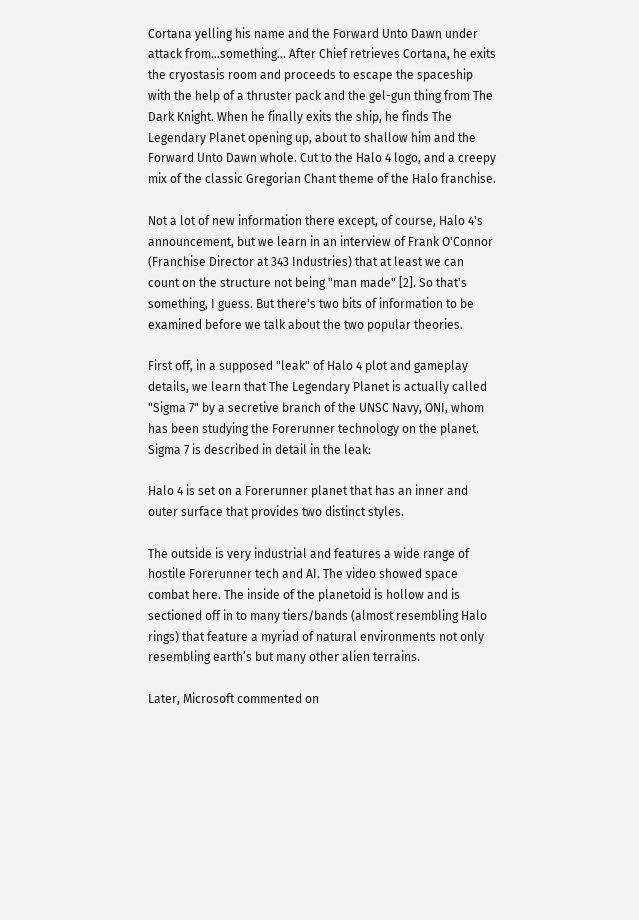Cortana yelling his name and the Forward Unto Dawn under attack from...something... After Chief retrieves Cortana, he exits the cryostasis room and proceeds to escape the spaceship with the help of a thruster pack and the gel-gun thing from The Dark Knight. When he finally exits the ship, he finds The Legendary Planet opening up, about to shallow him and the Forward Unto Dawn whole. Cut to the Halo 4 logo, and a creepy mix of the classic Gregorian Chant theme of the Halo franchise.

Not a lot of new information there except, of course, Halo 4's announcement, but we learn in an interview of Frank O'Connor (Franchise Director at 343 Industries) that at least we can count on the structure not being "man made" [2]. So that's something, I guess. But there's two bits of information to be examined before we talk about the two popular theories.

First off, in a supposed "leak" of Halo 4 plot and gameplay details, we learn that The Legendary Planet is actually called "Sigma 7" by a secretive branch of the UNSC Navy, ONI, whom has been studying the Forerunner technology on the planet. Sigma 7 is described in detail in the leak:

Halo 4 is set on a Forerunner planet that has an inner and outer surface that provides two distinct styles.

The outside is very industrial and features a wide range of hostile Forerunner tech and AI. The video showed space combat here. The inside of the planetoid is hollow and is sectioned off in to many tiers/bands (almost resembling Halo rings) that feature a myriad of natural environments not only resembling earth’s but many other alien terrains.

Later, Microsoft commented on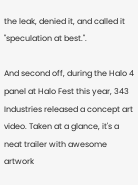the leak, denied it, and called it "speculation at best.".

And second off, during the Halo 4 panel at Halo Fest this year, 343 Industries released a concept art video. Taken at a glance, it's a neat trailer with awesome artwork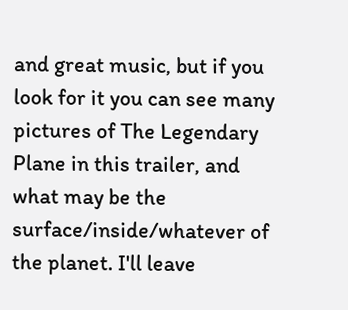and great music, but if you look for it you can see many pictures of The Legendary Plane in this trailer, and what may be the surface/inside/whatever of the planet. I'll leave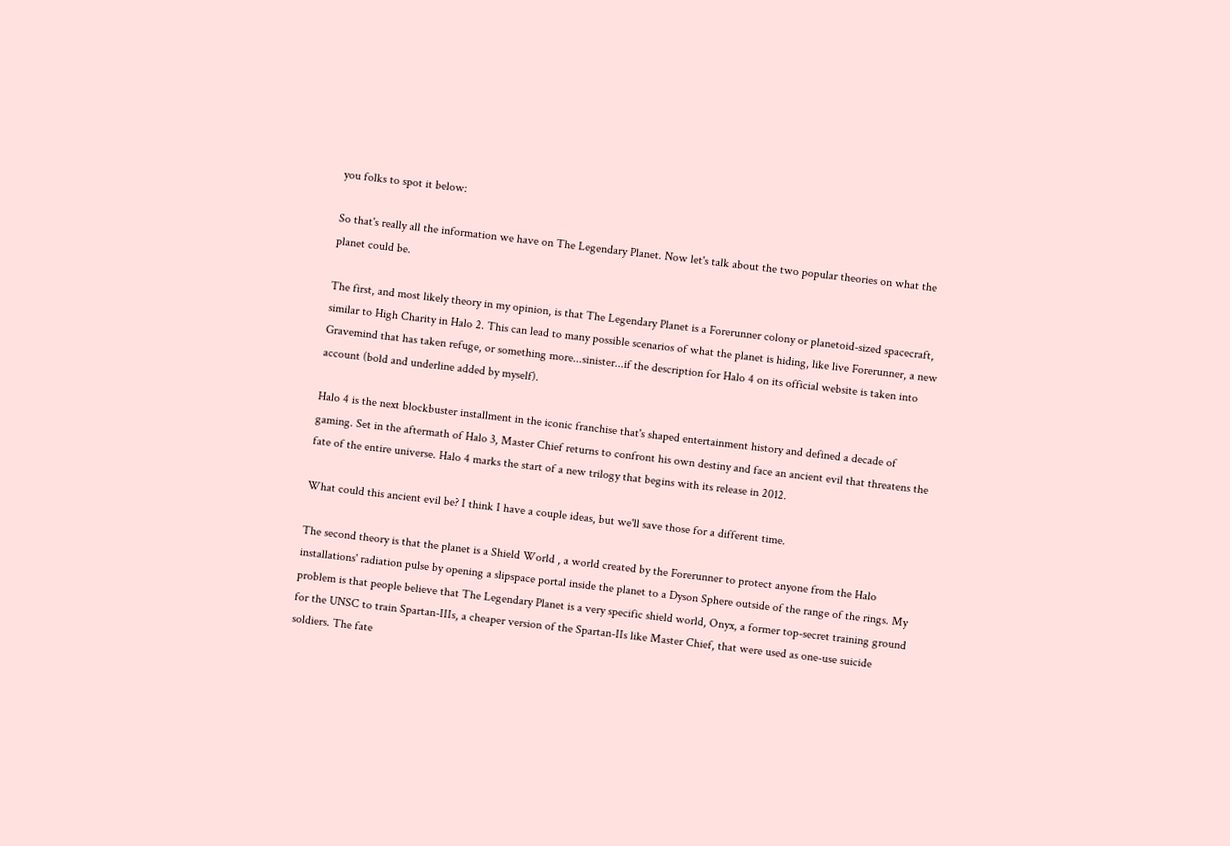you folks to spot it below:

So that's really all the information we have on The Legendary Planet. Now let's talk about the two popular theories on what the planet could be.

The first, and most likely theory in my opinion, is that The Legendary Planet is a Forerunner colony or planetoid-sized spacecraft, similar to High Charity in Halo 2. This can lead to many possible scenarios of what the planet is hiding, like live Forerunner, a new Gravemind that has taken refuge, or something more...sinister...if the description for Halo 4 on its official website is taken into account (bold and underline added by myself).

Halo 4 is the next blockbuster installment in the iconic franchise that's shaped entertainment history and defined a decade of gaming. Set in the aftermath of Halo 3, Master Chief returns to confront his own destiny and face an ancient evil that threatens the fate of the entire universe. Halo 4 marks the start of a new trilogy that begins with its release in 2012.

What could this ancient evil be? I think I have a couple ideas, but we'll save those for a different time.

The second theory is that the planet is a Shield World , a world created by the Forerunner to protect anyone from the Halo installations' radiation pulse by opening a slipspace portal inside the planet to a Dyson Sphere outside of the range of the rings. My problem is that people believe that The Legendary Planet is a very specific shield world, Onyx, a former top-secret training ground for the UNSC to train Spartan-IIIs, a cheaper version of the Spartan-IIs like Master Chief, that were used as one-use suicide soldiers. The fate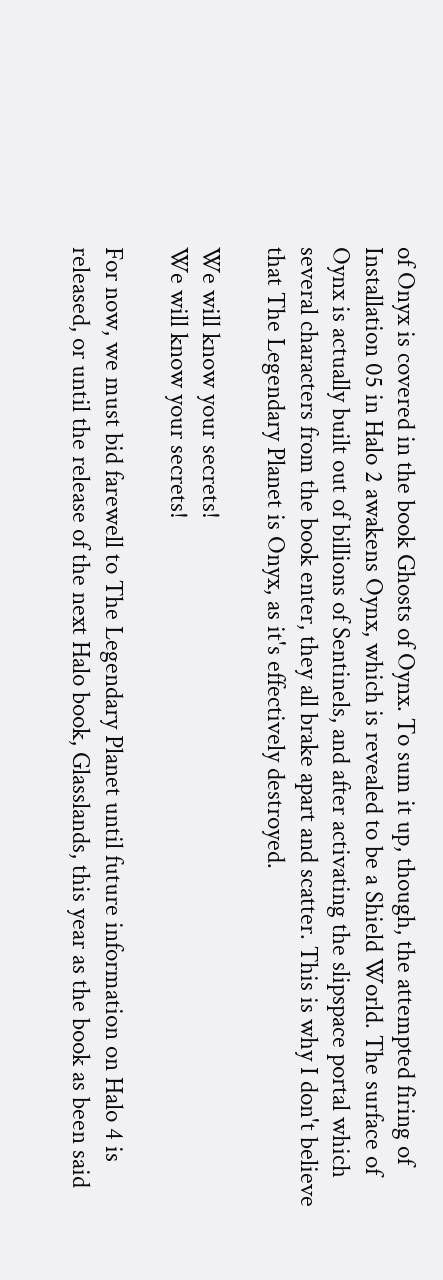of Onyx is covered in the book Ghosts of Oynx. To sum it up, though, the attempted firing of Installation 05 in Halo 2 awakens Oynx, which is revealed to be a Shield World. The surface of Oynx is actually built out of billions of Sentinels, and after activating the slipspace portal which several characters from the book enter, they all brake apart and scatter. This is why I don't believe that The Legendary Planet is Onyx, as it's effectively destroyed.

We will know your secrets!
We will know your secrets!

For now, we must bid farewell to The Legendary Planet until future information on Halo 4 is released, or until the release of the next Halo book, Glasslands, this year as the book as been said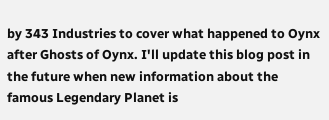by 343 Industries to cover what happened to Oynx after Ghosts of Oynx. I'll update this blog post in the future when new information about the famous Legendary Planet is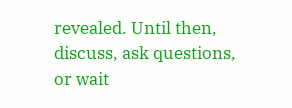revealed. Until then, discuss, ask questions, or wait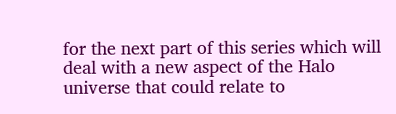for the next part of this series which will deal with a new aspect of the Halo universe that could relate to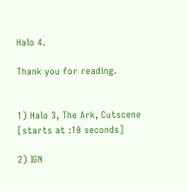Halo 4.

Thank you for reading.


1) Halo 3, The Ark, Cutscene [starts at :10 seconds]

2) IGN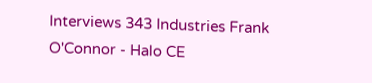Interviews 343 Industries Frank O'Connor - Halo CE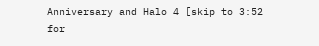Anniversary and Halo 4 [skip to 3:52 for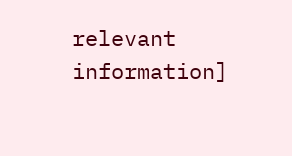relevant information]